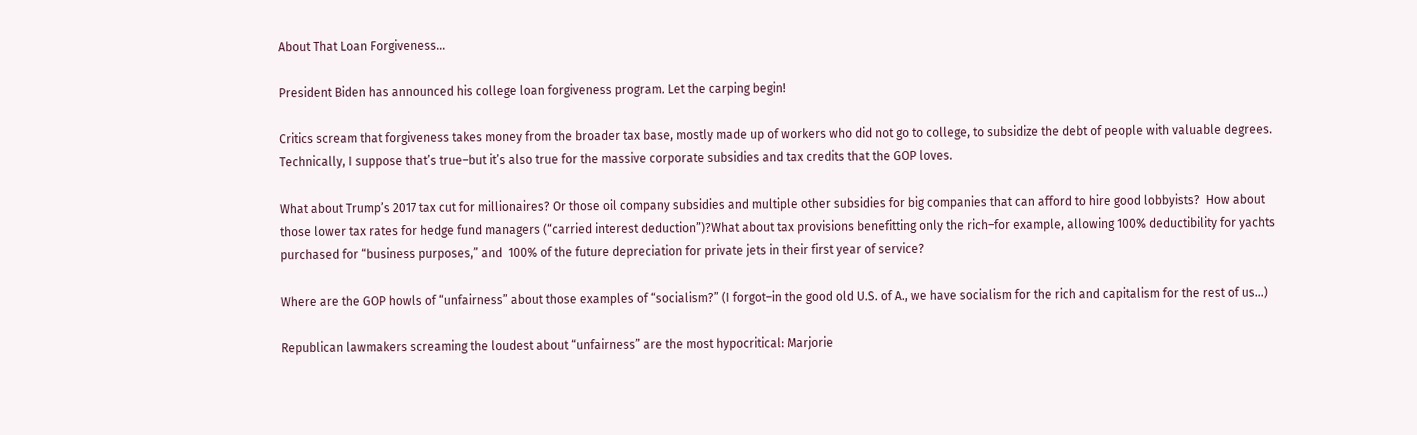About That Loan Forgiveness…

President Biden has announced his college loan forgiveness program. Let the carping begin!

Critics scream that forgiveness takes money from the broader tax base, mostly made up of workers who did not go to college, to subsidize the debt of people with valuable degrees. Technically, I suppose that’s true–but it’s also true for the massive corporate subsidies and tax credits that the GOP loves.

What about Trump’s 2017 tax cut for millionaires? Or those oil company subsidies and multiple other subsidies for big companies that can afford to hire good lobbyists?  How about those lower tax rates for hedge fund managers (“carried interest deduction”)?What about tax provisions benefitting only the rich–for example, allowing 100% deductibility for yachts purchased for “business purposes,” and  100% of the future depreciation for private jets in their first year of service?

Where are the GOP howls of “unfairness” about those examples of “socialism?” (I forgot–in the good old U.S. of A., we have socialism for the rich and capitalism for the rest of us…)

Republican lawmakers screaming the loudest about “unfairness” are the most hypocritical: Marjorie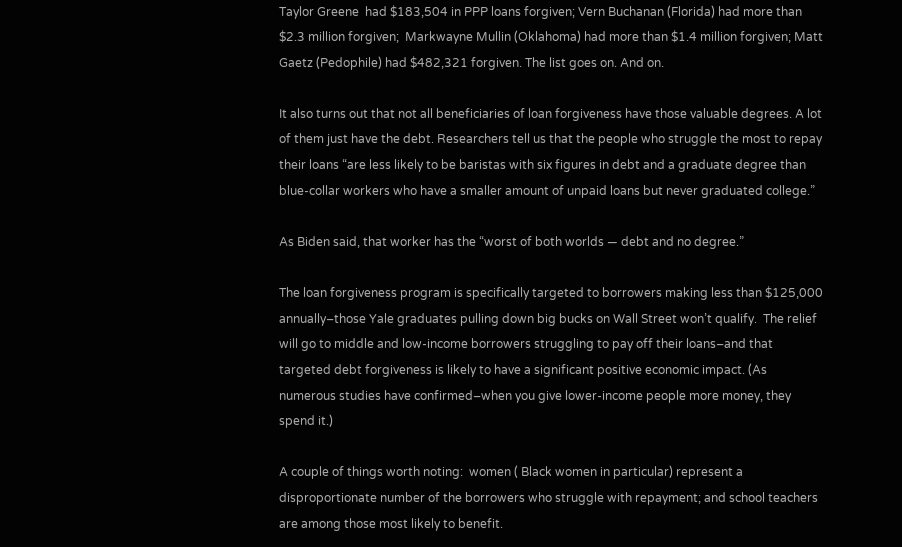Taylor Greene  had $183,504 in PPP loans forgiven; Vern Buchanan (Florida) had more than $2.3 million forgiven;  Markwayne Mullin (Oklahoma) had more than $1.4 million forgiven; Matt Gaetz (Pedophile) had $482,321 forgiven. The list goes on. And on.

It also turns out that not all beneficiaries of loan forgiveness have those valuable degrees. A lot of them just have the debt. Researchers tell us that the people who struggle the most to repay their loans “are less likely to be baristas with six figures in debt and a graduate degree than blue-collar workers who have a smaller amount of unpaid loans but never graduated college.”

As Biden said, that worker has the “worst of both worlds — debt and no degree.”

The loan forgiveness program is specifically targeted to borrowers making less than $125,000 annually–those Yale graduates pulling down big bucks on Wall Street won’t qualify.  The relief will go to middle and low-income borrowers struggling to pay off their loans–and that targeted debt forgiveness is likely to have a significant positive economic impact. (As numerous studies have confirmed–when you give lower-income people more money, they spend it.)

A couple of things worth noting:  women ( Black women in particular) represent a disproportionate number of the borrowers who struggle with repayment; and school teachers are among those most likely to benefit.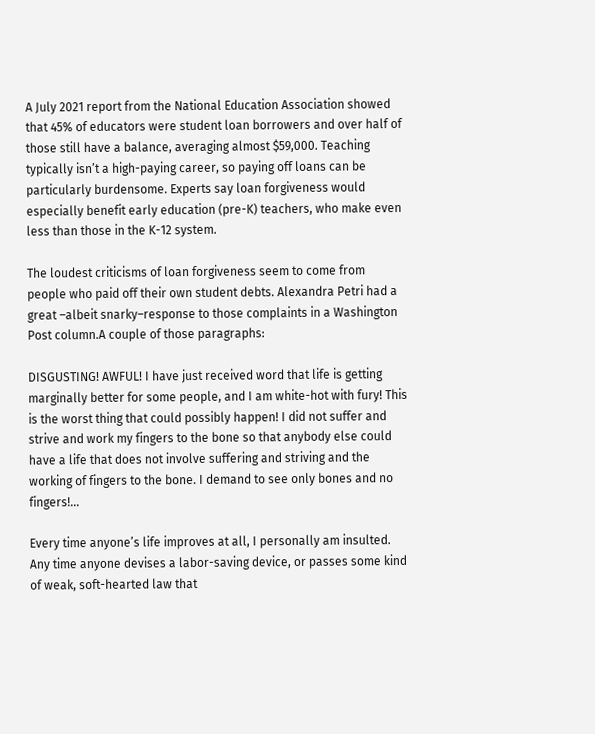A July 2021 report from the National Education Association showed that 45% of educators were student loan borrowers and over half of those still have a balance, averaging almost $59,000. Teaching typically isn’t a high-paying career, so paying off loans can be particularly burdensome. Experts say loan forgiveness would especially benefit early education (pre-K) teachers, who make even less than those in the K-12 system.

The loudest criticisms of loan forgiveness seem to come from people who paid off their own student debts. Alexandra Petri had a great –albeit snarky–response to those complaints in a Washington Post column.A couple of those paragraphs:

DISGUSTING! AWFUL! I have just received word that life is getting marginally better for some people, and I am white-hot with fury! This is the worst thing that could possibly happen! I did not suffer and strive and work my fingers to the bone so that anybody else could have a life that does not involve suffering and striving and the working of fingers to the bone. I demand to see only bones and no fingers!…

Every time anyone’s life improves at all, I personally am insulted. Any time anyone devises a labor-saving device, or passes some kind of weak, soft-hearted law that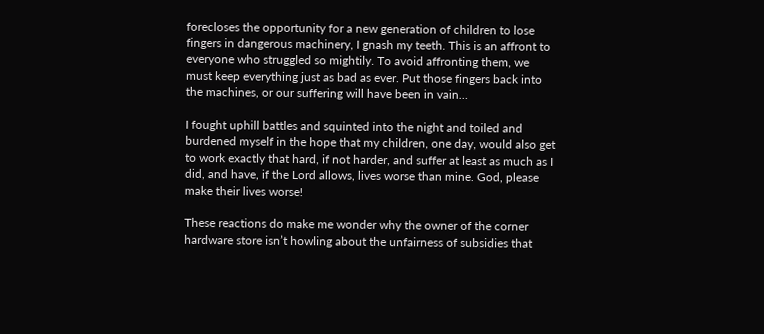forecloses the opportunity for a new generation of children to lose fingers in dangerous machinery, I gnash my teeth. This is an affront to everyone who struggled so mightily. To avoid affronting them, we must keep everything just as bad as ever. Put those fingers back into the machines, or our suffering will have been in vain…

I fought uphill battles and squinted into the night and toiled and burdened myself in the hope that my children, one day, would also get to work exactly that hard, if not harder, and suffer at least as much as I did, and have, if the Lord allows, lives worse than mine. God, please make their lives worse!

These reactions do make me wonder why the owner of the corner hardware store isn’t howling about the unfairness of subsidies that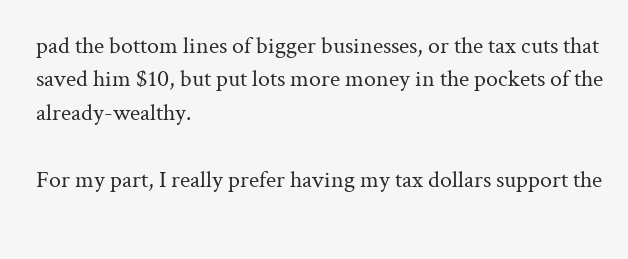pad the bottom lines of bigger businesses, or the tax cuts that saved him $10, but put lots more money in the pockets of the already-wealthy.

For my part, I really prefer having my tax dollars support the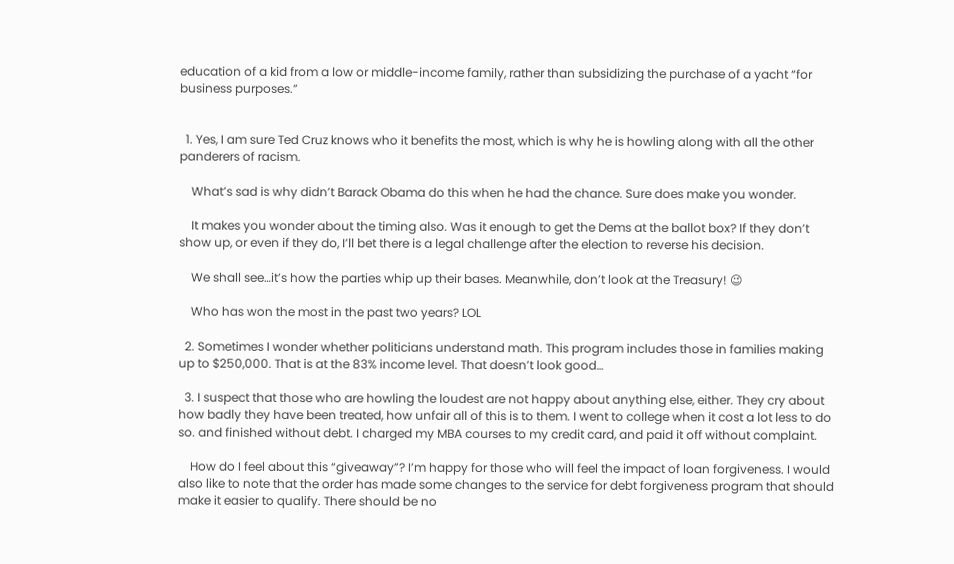education of a kid from a low or middle-income family, rather than subsidizing the purchase of a yacht “for business purposes.”


  1. Yes, I am sure Ted Cruz knows who it benefits the most, which is why he is howling along with all the other panderers of racism.

    What’s sad is why didn’t Barack Obama do this when he had the chance. Sure does make you wonder.

    It makes you wonder about the timing also. Was it enough to get the Dems at the ballot box? If they don’t show up, or even if they do, I’ll bet there is a legal challenge after the election to reverse his decision.

    We shall see…it’s how the parties whip up their bases. Meanwhile, don’t look at the Treasury! 😉

    Who has won the most in the past two years? LOL

  2. Sometimes I wonder whether politicians understand math. This program includes those in families making up to $250,000. That is at the 83% income level. That doesn’t look good…

  3. I suspect that those who are howling the loudest are not happy about anything else, either. They cry about how badly they have been treated, how unfair all of this is to them. I went to college when it cost a lot less to do so. and finished without debt. I charged my MBA courses to my credit card, and paid it off without complaint.

    How do I feel about this “giveaway”? I’m happy for those who will feel the impact of loan forgiveness. I would also like to note that the order has made some changes to the service for debt forgiveness program that should make it easier to qualify. There should be no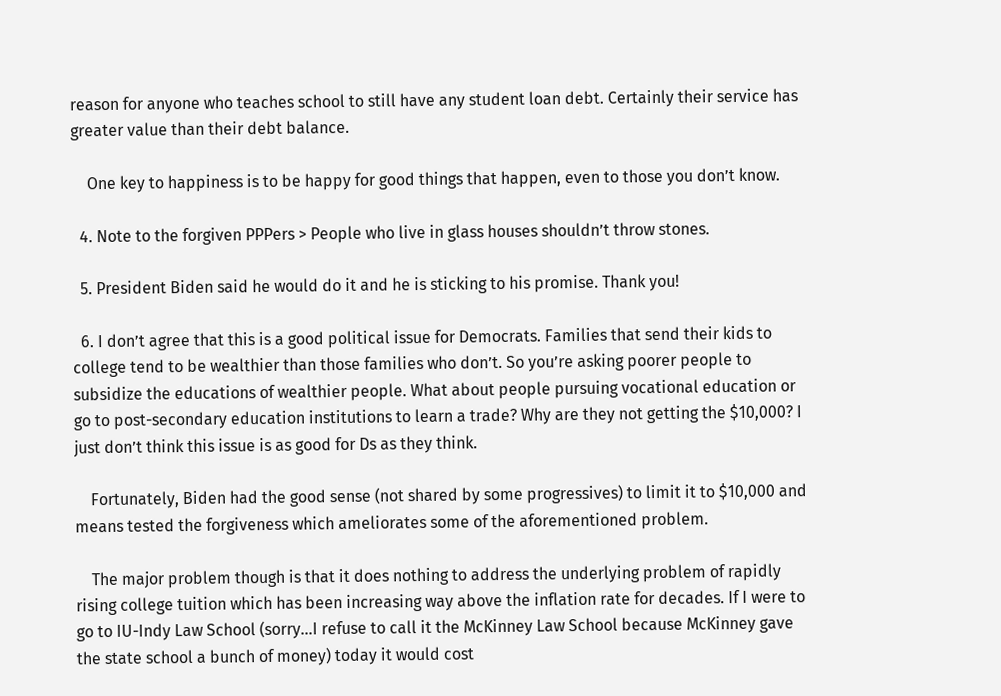reason for anyone who teaches school to still have any student loan debt. Certainly their service has greater value than their debt balance.

    One key to happiness is to be happy for good things that happen, even to those you don’t know.

  4. Note to the forgiven PPPers > People who live in glass houses shouldn’t throw stones.

  5. President Biden said he would do it and he is sticking to his promise. Thank you!

  6. I don’t agree that this is a good political issue for Democrats. Families that send their kids to college tend to be wealthier than those families who don’t. So you’re asking poorer people to subsidize the educations of wealthier people. What about people pursuing vocational education or go to post-secondary education institutions to learn a trade? Why are they not getting the $10,000? I just don’t think this issue is as good for Ds as they think.

    Fortunately, Biden had the good sense (not shared by some progressives) to limit it to $10,000 and means tested the forgiveness which ameliorates some of the aforementioned problem.

    The major problem though is that it does nothing to address the underlying problem of rapidly rising college tuition which has been increasing way above the inflation rate for decades. If I were to go to IU-Indy Law School (sorry…I refuse to call it the McKinney Law School because McKinney gave the state school a bunch of money) today it would cost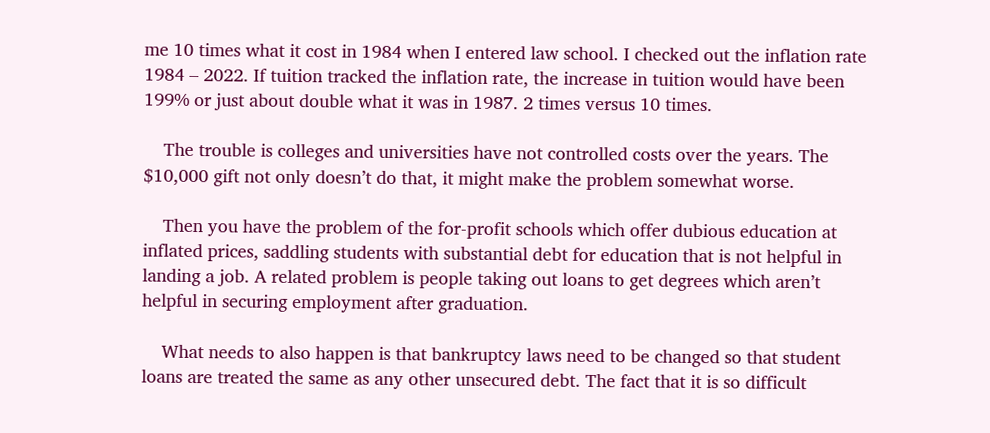me 10 times what it cost in 1984 when I entered law school. I checked out the inflation rate 1984 – 2022. If tuition tracked the inflation rate, the increase in tuition would have been 199% or just about double what it was in 1987. 2 times versus 10 times.

    The trouble is colleges and universities have not controlled costs over the years. The $10,000 gift not only doesn’t do that, it might make the problem somewhat worse.

    Then you have the problem of the for-profit schools which offer dubious education at inflated prices, saddling students with substantial debt for education that is not helpful in landing a job. A related problem is people taking out loans to get degrees which aren’t helpful in securing employment after graduation.

    What needs to also happen is that bankruptcy laws need to be changed so that student loans are treated the same as any other unsecured debt. The fact that it is so difficult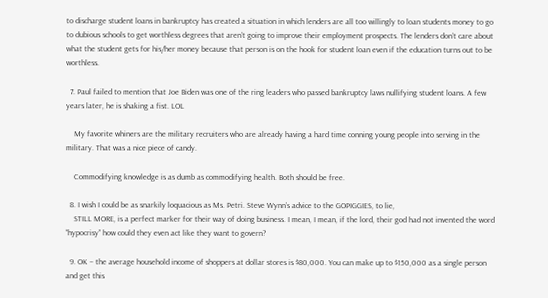to discharge student loans in bankruptcy has created a situation in which lenders are all too willingly to loan students money to go to dubious schools to get worthless degrees that aren’t going to improve their employment prospects. The lenders don’t care about what the student gets for his/her money because that person is on the hook for student loan even if the education turns out to be worthless.

  7. Paul failed to mention that Joe Biden was one of the ring leaders who passed bankruptcy laws nullifying student loans. A few years later, he is shaking a fist. LOL

    My favorite whiners are the military recruiters who are already having a hard time conning young people into serving in the military. That was a nice piece of candy.

    Commodifying knowledge is as dumb as commodifying health. Both should be free.

  8. I wish I could be as snarkily loquacious as Ms. Petri. Steve Wynn’s advice to the GOPIGGIES, to lie,
    STILL MORE, is a perfect marker for their way of doing business. I mean, I mean, if the lord, their god had not invented the word “hypocrisy” how could they even act like they want to govern?

  9. OK – the average household income of shoppers at dollar stores is $80,000. You can make up to $150,000 as a single person and get this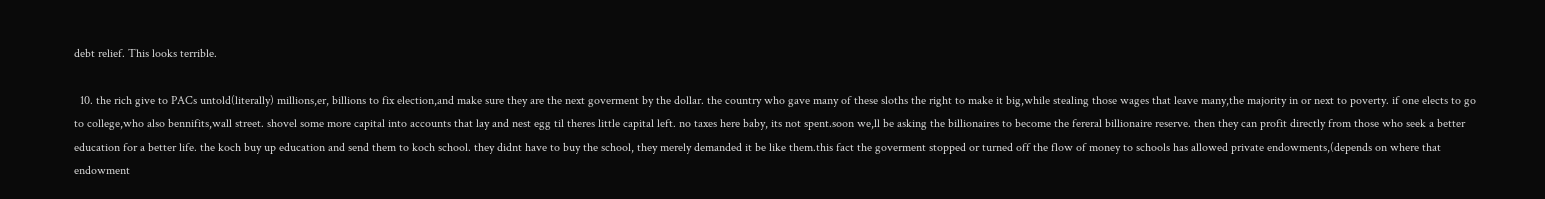debt relief. This looks terrible.

  10. the rich give to PACs untold(literally) millions,er, billions to fix election,and make sure they are the next goverment by the dollar. the country who gave many of these sloths the right to make it big,while stealing those wages that leave many,the majority in or next to poverty. if one elects to go to college,who also bennifits,wall street. shovel some more capital into accounts that lay and nest egg til theres little capital left. no taxes here baby, its not spent.soon we,ll be asking the billionaires to become the fereral billionaire reserve. then they can profit directly from those who seek a better education for a better life. the koch buy up education and send them to koch school. they didnt have to buy the school, they merely demanded it be like them.this fact the goverment stopped or turned off the flow of money to schools has allowed private endowments,(depends on where that endowment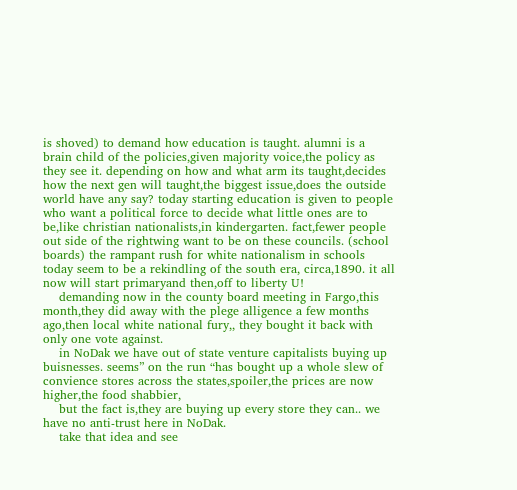is shoved) to demand how education is taught. alumni is a brain child of the policies,given majority voice,the policy as they see it. depending on how and what arm its taught,decides how the next gen will taught,the biggest issue,does the outside world have any say? today starting education is given to people who want a political force to decide what little ones are to be,like christian nationalists,in kindergarten. fact,fewer people out side of the rightwing want to be on these councils. (school boards) the rampant rush for white nationalism in schools today seem to be a rekindling of the south era, circa,1890. it all now will start primaryand then,off to liberty U!
    demanding now in the county board meeting in Fargo,this month,they did away with the plege alligence a few months ago,then local white national fury,, they bought it back with only one vote against.
    in NoDak we have out of state venture capitalists buying up buisnesses. seems” on the run “has bought up a whole slew of convience stores across the states,spoiler,the prices are now higher,the food shabbier,
    but the fact is,they are buying up every store they can.. we have no anti-trust here in NoDak.
    take that idea and see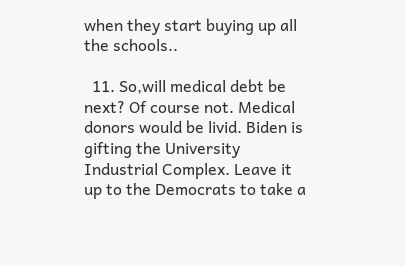when they start buying up all the schools..

  11. So,will medical debt be next? Of course not. Medical donors would be livid. Biden is gifting the University Industrial Complex. Leave it up to the Democrats to take a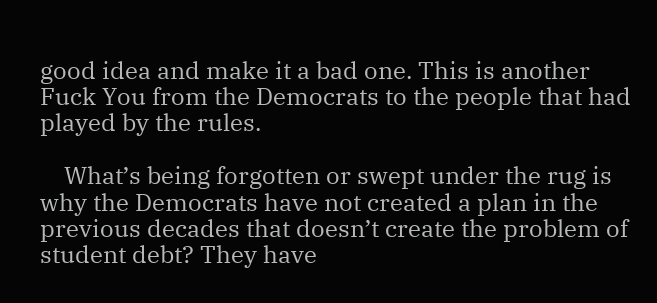good idea and make it a bad one. This is another Fuck You from the Democrats to the people that had played by the rules.

    What’s being forgotten or swept under the rug is why the Democrats have not created a plan in the previous decades that doesn’t create the problem of student debt? They have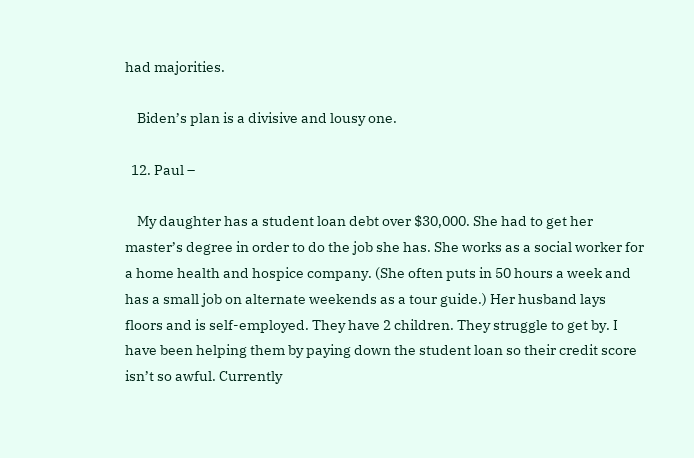had majorities.

    Biden’s plan is a divisive and lousy one.

  12. Paul –

    My daughter has a student loan debt over $30,000. She had to get her master’s degree in order to do the job she has. She works as a social worker for a home health and hospice company. (She often puts in 50 hours a week and has a small job on alternate weekends as a tour guide.) Her husband lays floors and is self-employed. They have 2 children. They struggle to get by. I have been helping them by paying down the student loan so their credit score isn’t so awful. Currently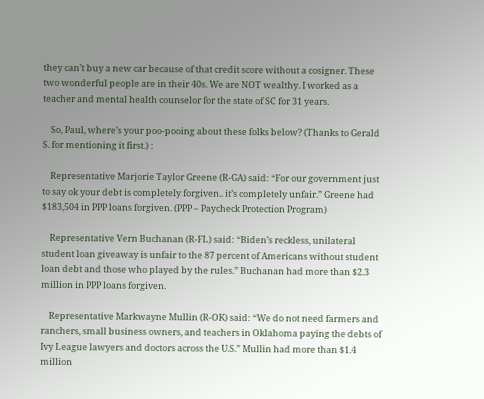they can’t buy a new car because of that credit score without a cosigner. These two wonderful people are in their 40s. We are NOT wealthy. I worked as a teacher and mental health counselor for the state of SC for 31 years.

    So, Paul, where’s your poo-pooing about these folks below? (Thanks to Gerald S. for mentioning it first.) :

    Representative Marjorie Taylor Greene (R-GA) said: “For our government just to say ok your debt is completely forgiven.. it’s completely unfair.” Greene had $183,504 in PPP loans forgiven. (PPP – Paycheck Protection Program)

    Representative Vern Buchanan (R-FL) said: “Biden’s reckless, unilateral student loan giveaway is unfair to the 87 percent of Americans without student loan debt and those who played by the rules.” Buchanan had more than $2.3 million in PPP loans forgiven.

    Representative Markwayne Mullin (R-OK) said: “We do not need farmers and ranchers, small business owners, and teachers in Oklahoma paying the debts of Ivy League lawyers and doctors across the U.S.” Mullin had more than $1.4 million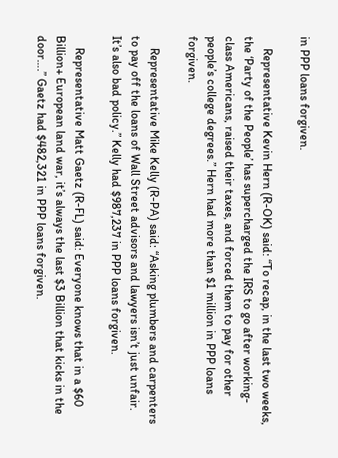in PPP loans forgiven.

    Representative Kevin Hern (R-OK) said: “To recap, in the last two weeks, the ‘Party of the People’ has supercharged the IRS to go after working-class Americans, raised their taxes, and forced them to pay for other people’s college degrees.” Hern had more than $1 million in PPP loans forgiven.

    Representative Mike Kelly (R-PA) said: “Asking plumbers and carpenters to pay off the loans of Wall Street advisors and lawyers isn’t just unfair. It’s also bad policy.” Kelly had $987,237 in PPP loans forgiven.

    Representative Matt Gaetz (R-FL) said: Everyone knows that in a $60 Billion+ European land war, it’s always the last $3 Billion that kicks in the door….” Gaetz had $482,321 in PPP loans forgiven.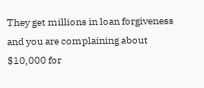They get millions in loan forgiveness and you are complaining about $10,000 for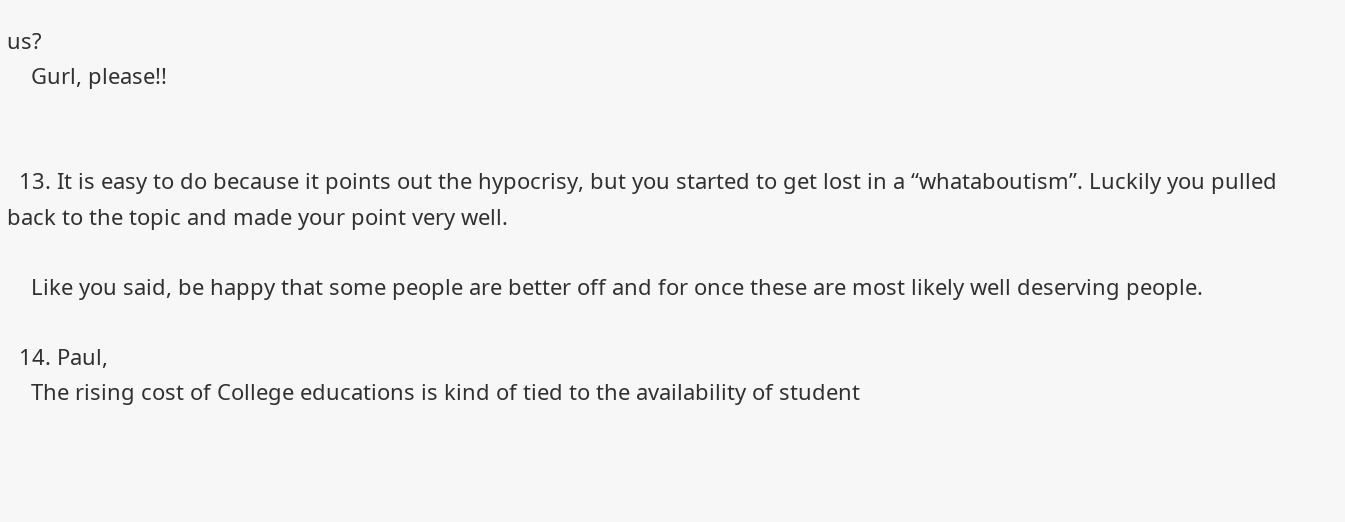us?
    Gurl, please!!


  13. It is easy to do because it points out the hypocrisy, but you started to get lost in a “whataboutism”. Luckily you pulled back to the topic and made your point very well.

    Like you said, be happy that some people are better off and for once these are most likely well deserving people.

  14. Paul,
    The rising cost of College educations is kind of tied to the availability of student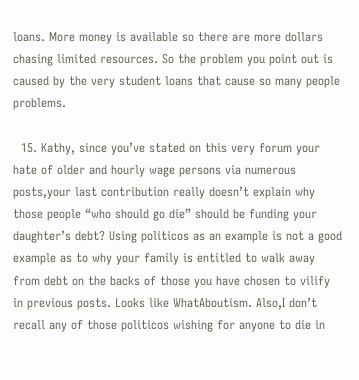loans. More money is available so there are more dollars chasing limited resources. So the problem you point out is caused by the very student loans that cause so many people problems.

  15. Kathy, since you’ve stated on this very forum your hate of older and hourly wage persons via numerous posts,your last contribution really doesn’t explain why those people “who should go die” should be funding your daughter’s debt? Using politicos as an example is not a good example as to why your family is entitled to walk away from debt on the backs of those you have chosen to vilify in previous posts. Looks like WhatAboutism. Also,I don’t recall any of those politicos wishing for anyone to die in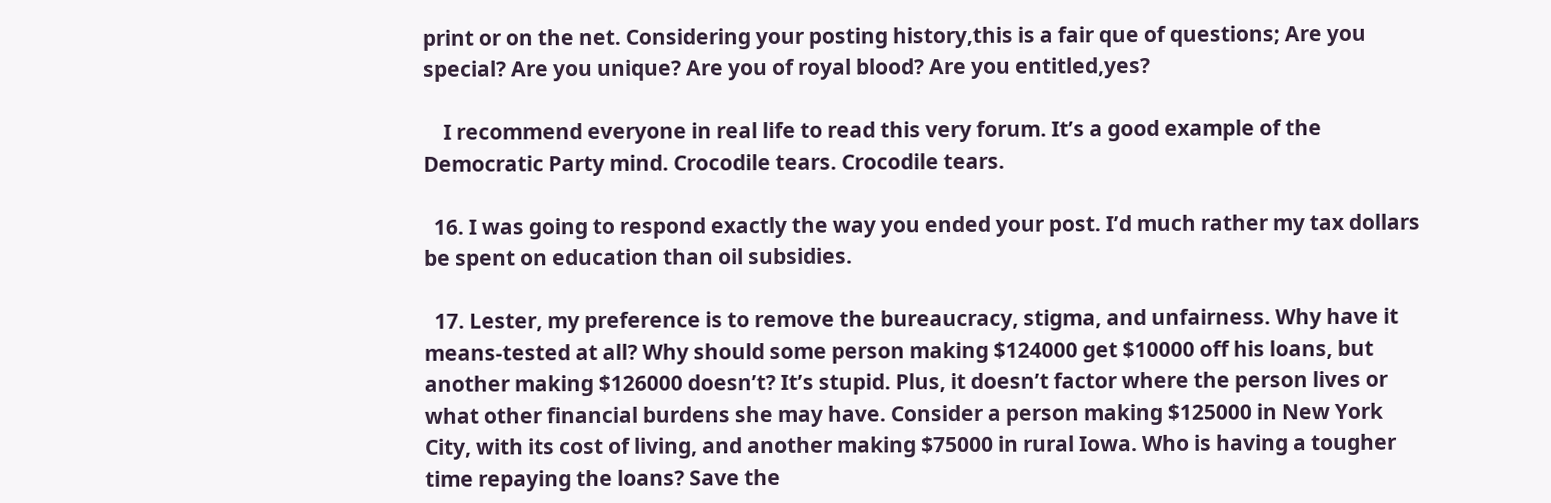print or on the net. Considering your posting history,this is a fair que of questions; Are you special? Are you unique? Are you of royal blood? Are you entitled,yes?

    I recommend everyone in real life to read this very forum. It’s a good example of the Democratic Party mind. Crocodile tears. Crocodile tears.

  16. I was going to respond exactly the way you ended your post. I’d much rather my tax dollars be spent on education than oil subsidies.

  17. Lester, my preference is to remove the bureaucracy, stigma, and unfairness. Why have it means-tested at all? Why should some person making $124000 get $10000 off his loans, but another making $126000 doesn’t? It’s stupid. Plus, it doesn’t factor where the person lives or what other financial burdens she may have. Consider a person making $125000 in New York City, with its cost of living, and another making $75000 in rural Iowa. Who is having a tougher time repaying the loans? Save the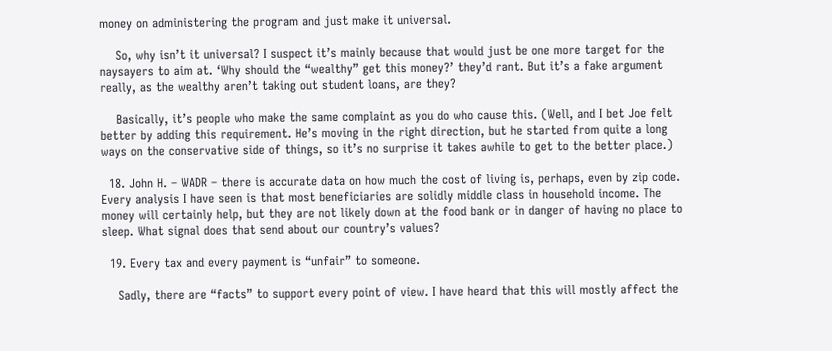money on administering the program and just make it universal.

    So, why isn’t it universal? I suspect it’s mainly because that would just be one more target for the naysayers to aim at. ‘Why should the “wealthy” get this money?’ they’d rant. But it’s a fake argument really, as the wealthy aren’t taking out student loans, are they?

    Basically, it’s people who make the same complaint as you do who cause this. (Well, and I bet Joe felt better by adding this requirement. He’s moving in the right direction, but he started from quite a long ways on the conservative side of things, so it’s no surprise it takes awhile to get to the better place.)

  18. John H. – WADR – there is accurate data on how much the cost of living is, perhaps, even by zip code. Every analysis I have seen is that most beneficiaries are solidly middle class in household income. The money will certainly help, but they are not likely down at the food bank or in danger of having no place to sleep. What signal does that send about our country’s values?

  19. Every tax and every payment is “unfair” to someone.

    Sadly, there are “facts” to support every point of view. I have heard that this will mostly affect the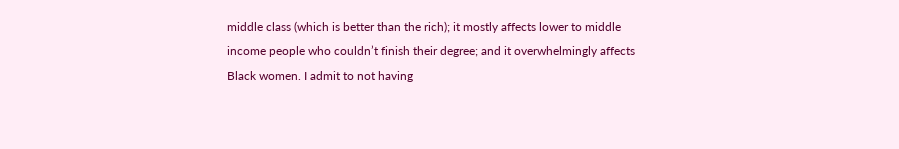middle class (which is better than the rich); it mostly affects lower to middle income people who couldn’t finish their degree; and it overwhelmingly affects Black women. I admit to not having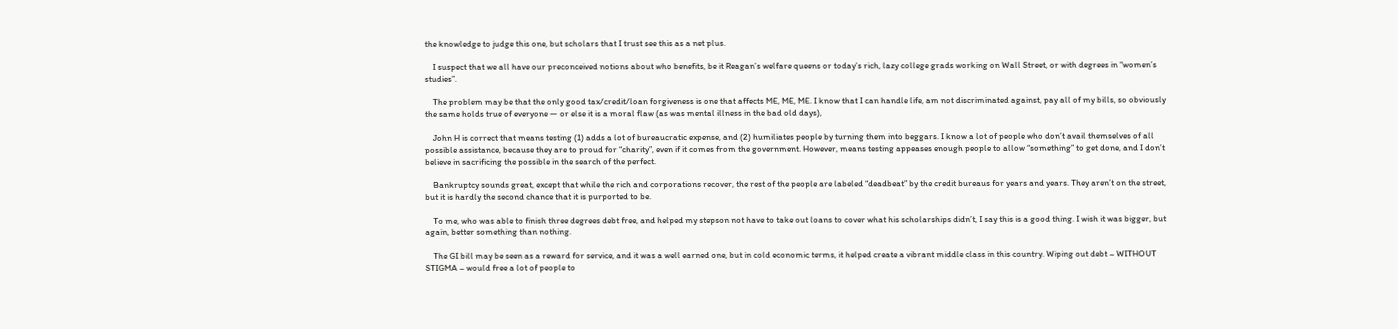the knowledge to judge this one, but scholars that I trust see this as a net plus.

    I suspect that we all have our preconceived notions about who benefits, be it Reagan’s welfare queens or today’s rich, lazy college grads working on Wall Street, or with degrees in “women’s studies”.

    The problem may be that the only good tax/credit/loan forgiveness is one that affects ME, ME, ME. I know that I can handle life, am not discriminated against, pay all of my bills, so obviously the same holds true of everyone — or else it is a moral flaw (as was mental illness in the bad old days),

    John H is correct that means testing (1) adds a lot of bureaucratic expense, and (2) humiliates people by turning them into beggars. I know a lot of people who don’t avail themselves of all possible assistance, because they are to proud for “charity”, even if it comes from the government. However, means testing appeases enough people to allow “something” to get done, and I don’t believe in sacrificing the possible in the search of the perfect.

    Bankruptcy sounds great, except that while the rich and corporations recover, the rest of the people are labeled “deadbeat” by the credit bureaus for years and years. They aren’t on the street, but it is hardly the second chance that it is purported to be.

    To me, who was able to finish three degrees debt free, and helped my stepson not have to take out loans to cover what his scholarships didn’t, I say this is a good thing. I wish it was bigger, but again, better something than nothing.

    The GI bill may be seen as a reward for service, and it was a well earned one, but in cold economic terms, it helped create a vibrant middle class in this country. Wiping out debt – WITHOUT STIGMA – would free a lot of people to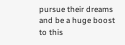pursue their dreams and be a huge boost to this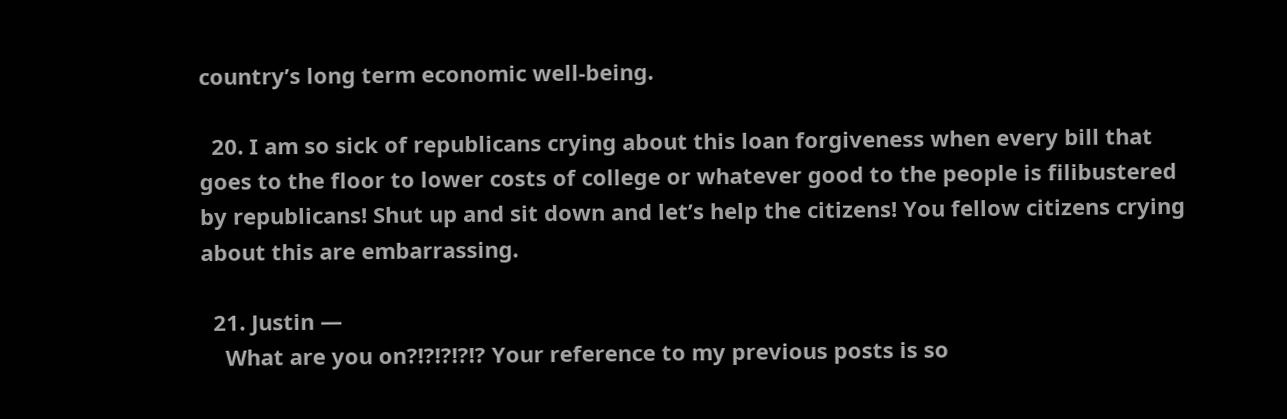country’s long term economic well-being.

  20. I am so sick of republicans crying about this loan forgiveness when every bill that goes to the floor to lower costs of college or whatever good to the people is filibustered by republicans! Shut up and sit down and let’s help the citizens! You fellow citizens crying about this are embarrassing.

  21. Justin —
    What are you on?!?!?!?!? Your reference to my previous posts is so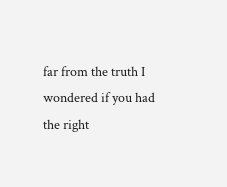far from the truth I wondered if you had the right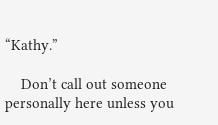“Kathy.”

    Don’t call out someone personally here unless you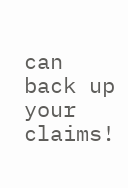can back up your claims!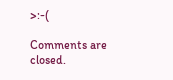>:-(

Comments are closed.